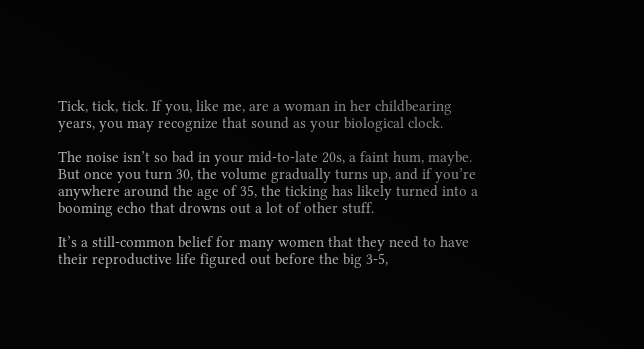Tick, tick, tick. If you, like me, are a woman in her childbearing years, you may recognize that sound as your biological clock.

The noise isn’t so bad in your mid-to-late 20s, a faint hum, maybe. But once you turn 30, the volume gradually turns up, and if you’re anywhere around the age of 35, the ticking has likely turned into a booming echo that drowns out a lot of other stuff.

It’s a still-common belief for many women that they need to have their reproductive life figured out before the big 3-5,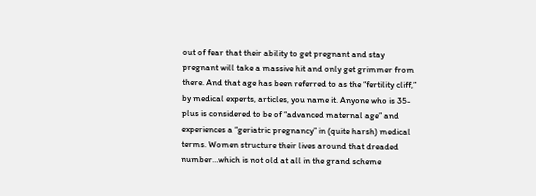out of fear that their ability to get pregnant and stay pregnant will take a massive hit and only get grimmer from there. And that age has been referred to as the “fertility cliff,” by medical experts, articles, you name it. Anyone who is 35-plus is considered to be of “advanced maternal age” and experiences a “geriatric pregnancy” in (quite harsh) medical terms. Women structure their lives around that dreaded number…which is not old at all in the grand scheme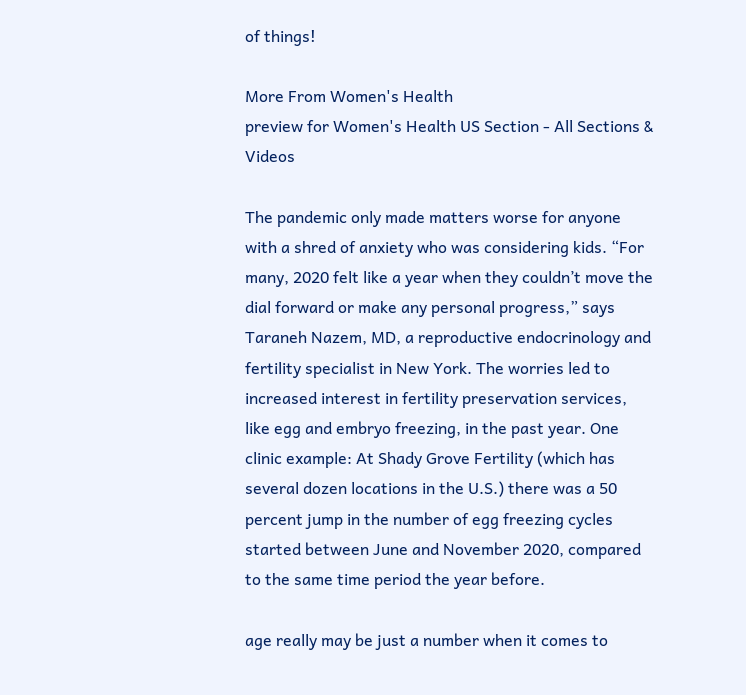of things!

More From Women's Health
preview for Women's Health US Section - All Sections & Videos

The pandemic only made matters worse for anyone with a shred of anxiety who was considering kids. “For many, 2020 felt like a year when they couldn’t move the dial forward or make any personal progress,” says Taraneh Nazem, MD, a reproductive endocrinology and fertility specialist in New York. The worries led to increased interest in fertility preservation services, like egg and embryo freezing, in the past year. One clinic example: At Shady Grove Fertility (which has several dozen locations in the U.S.) there was a 50 percent jump in the number of egg freezing cycles started between June and November 2020, compared to the same time period the year before.

age really may be just a number when it comes to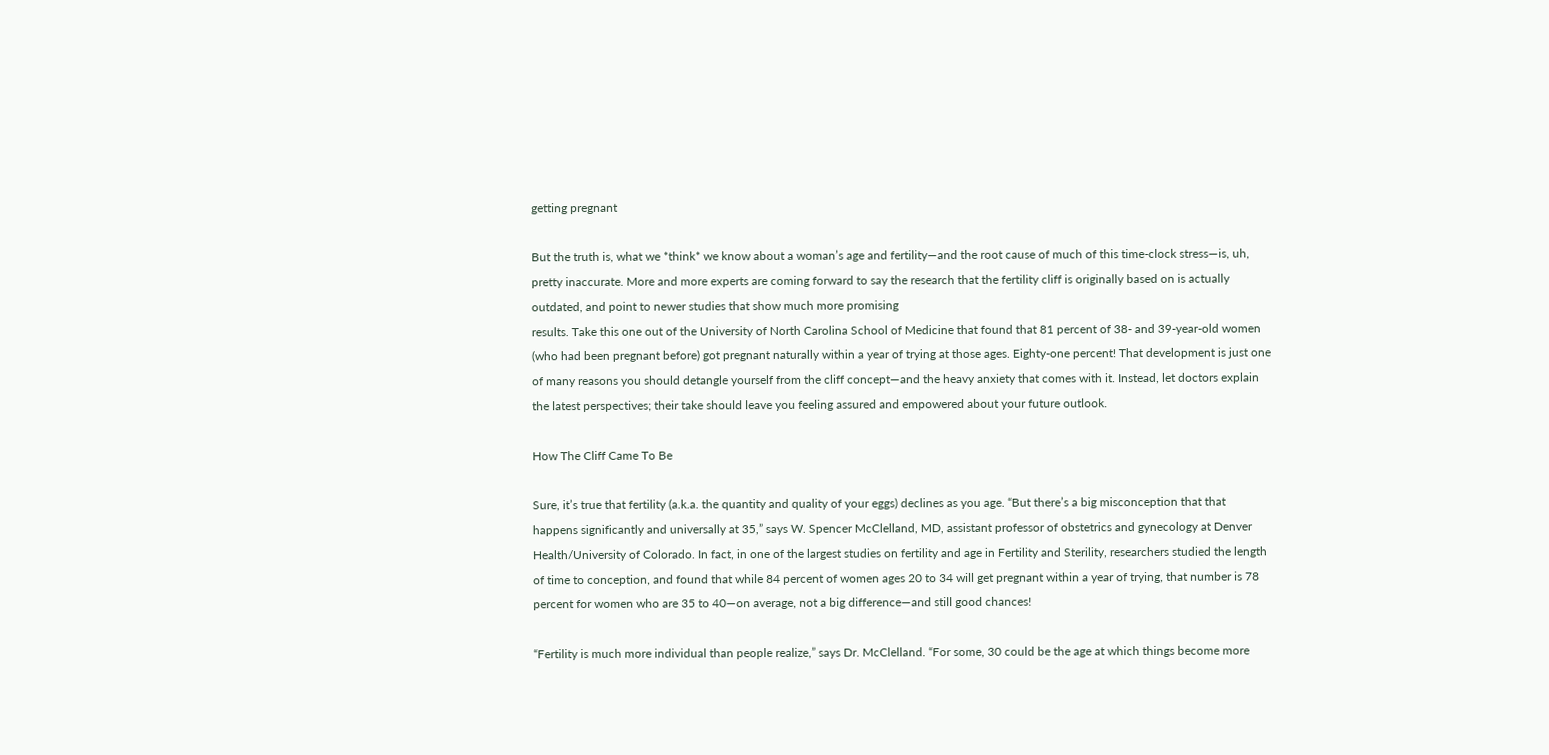getting pregnant

But the truth is, what we *think* we know about a woman’s age and fertility—and the root cause of much of this time-clock stress—is, uh, pretty inaccurate. More and more experts are coming forward to say the research that the fertility cliff is originally based on is actually outdated, and point to newer studies that show much more promising
results. Take this one out of the University of North Carolina School of Medicine that found that 81 percent of 38- and 39-year-old women (who had been pregnant before) got pregnant naturally within a year of trying at those ages. Eighty-one percent! That development is just one of many reasons you should detangle yourself from the cliff concept—and the heavy anxiety that comes with it. Instead, let doctors explain the latest perspectives; their take should leave you feeling assured and empowered about your future outlook.

How The Cliff Came To Be

Sure, it’s true that fertility (a.k.a. the quantity and quality of your eggs) declines as you age. “But there’s a big misconception that that happens significantly and universally at 35,” says W. Spencer McClelland, MD, assistant professor of obstetrics and gynecology at Denver Health/University of Colorado. In fact, in one of the largest studies on fertility and age in Fertility and Sterility, researchers studied the length of time to conception, and found that while 84 percent of women ages 20 to 34 will get pregnant within a year of trying, that number is 78 percent for women who are 35 to 40—on average, not a big difference—and still good chances!

“Fertility is much more individual than people realize,” says Dr. McClelland. “For some, 30 could be the age at which things become more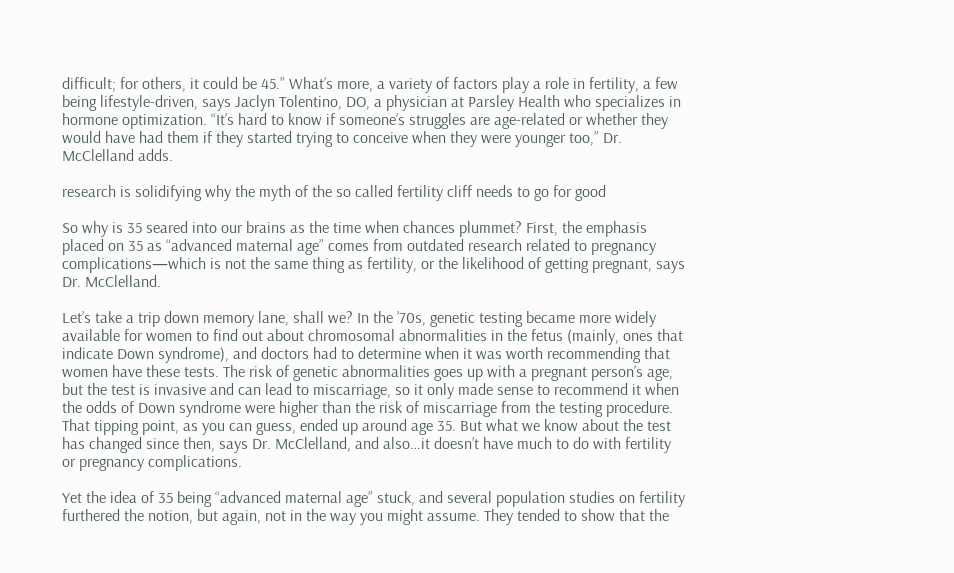difficult; for others, it could be 45.” What’s more, a variety of factors play a role in fertility, a few being lifestyle-driven, says Jaclyn Tolentino, DO, a physician at Parsley Health who specializes in hormone optimization. “It’s hard to know if someone’s struggles are age-related or whether they would have had them if they started trying to conceive when they were younger too,” Dr. McClelland adds.

research is solidifying why the myth of the so called fertility cliff needs to go for good

So why is 35 seared into our brains as the time when chances plummet? First, the emphasis placed on 35 as “advanced maternal age” comes from outdated research related to pregnancy complications—which is not the same thing as fertility, or the likelihood of getting pregnant, says Dr. McClelland.

Let’s take a trip down memory lane, shall we? In the ’70s, genetic testing became more widely available for women to find out about chromosomal abnormalities in the fetus (mainly, ones that indicate Down syndrome), and doctors had to determine when it was worth recommending that women have these tests. The risk of genetic abnormalities goes up with a pregnant person’s age, but the test is invasive and can lead to miscarriage, so it only made sense to recommend it when the odds of Down syndrome were higher than the risk of miscarriage from the testing procedure. That tipping point, as you can guess, ended up around age 35. But what we know about the test has changed since then, says Dr. McClelland, and also…it doesn’t have much to do with fertility or pregnancy complications.

Yet the idea of 35 being “advanced maternal age” stuck, and several population studies on fertility furthered the notion, but again, not in the way you might assume. They tended to show that the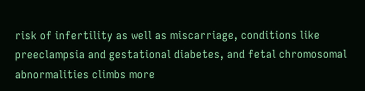risk of infertility as well as miscarriage, conditions like preeclampsia and gestational diabetes, and fetal chromosomal abnormalities climbs more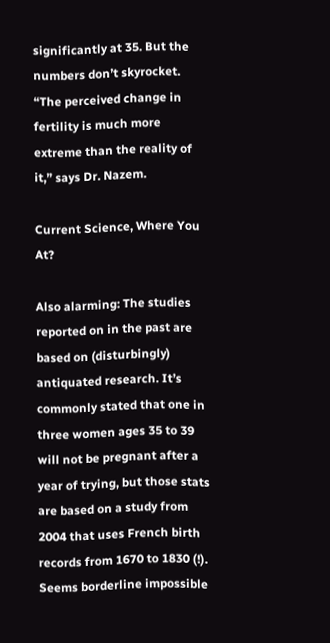significantly at 35. But the numbers don’t skyrocket. “The perceived change in fertility is much more extreme than the reality of it,” says Dr. Nazem.

Current Science, Where You At?

Also alarming: The studies reported on in the past are based on (disturbingly) antiquated research. It’s commonly stated that one in three women ages 35 to 39 will not be pregnant after a year of trying, but those stats are based on a study from 2004 that uses French birth records from 1670 to 1830 (!). Seems borderline impossible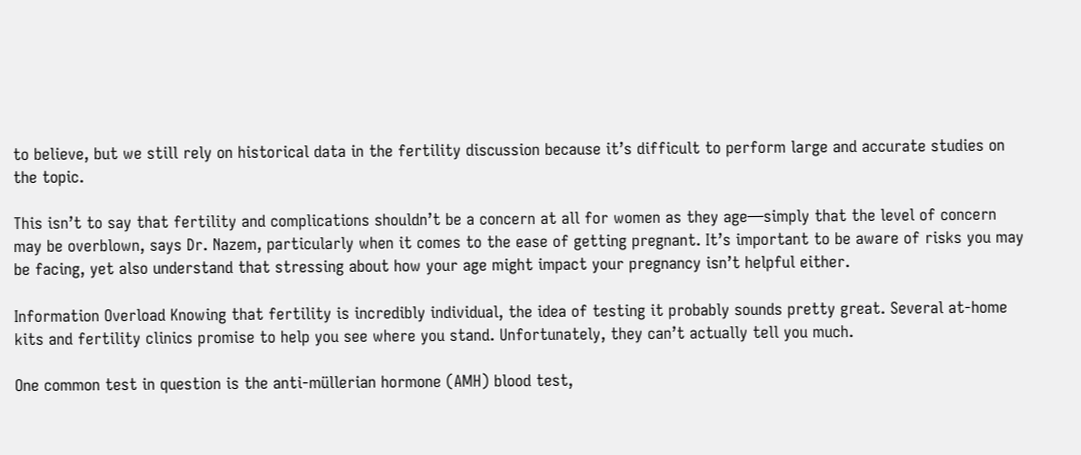to believe, but we still rely on historical data in the fertility discussion because it’s difficult to perform large and accurate studies on the topic.

This isn’t to say that fertility and complications shouldn’t be a concern at all for women as they age—simply that the level of concern may be overblown, says Dr. Nazem, particularly when it comes to the ease of getting pregnant. It’s important to be aware of risks you may be facing, yet also understand that stressing about how your age might impact your pregnancy isn’t helpful either.

Information Overload Knowing that fertility is incredibly individual, the idea of testing it probably sounds pretty great. Several at-home kits and fertility clinics promise to help you see where you stand. Unfortunately, they can’t actually tell you much.

One common test in question is the anti-müllerian hormone (AMH) blood test,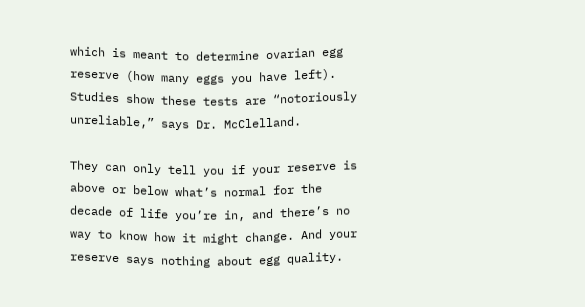which is meant to determine ovarian egg reserve (how many eggs you have left). Studies show these tests are “notoriously unreliable,” says Dr. McClelland.

They can only tell you if your reserve is above or below what’s normal for the decade of life you’re in, and there’s no way to know how it might change. And your reserve says nothing about egg quality.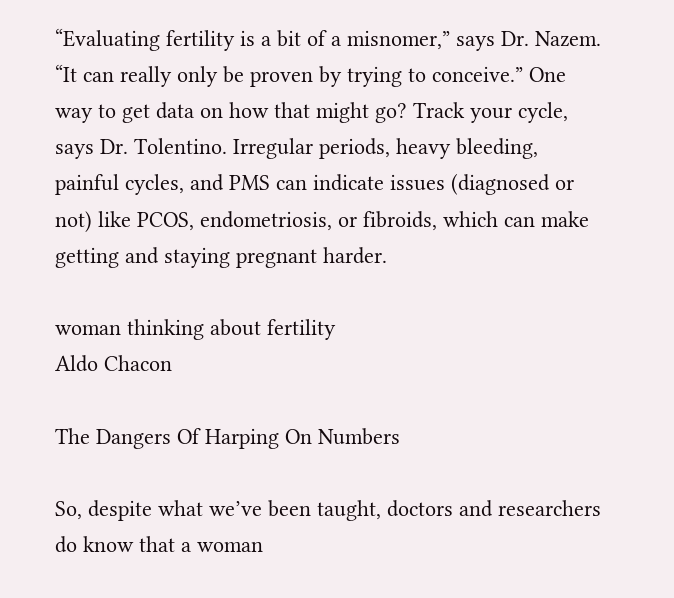“Evaluating fertility is a bit of a misnomer,” says Dr. Nazem. “It can really only be proven by trying to conceive.” One way to get data on how that might go? Track your cycle, says Dr. Tolentino. Irregular periods, heavy bleeding, painful cycles, and PMS can indicate issues (diagnosed or not) like PCOS, endometriosis, or fibroids, which can make getting and staying pregnant harder.

woman thinking about fertility
Aldo Chacon

The Dangers Of Harping On Numbers

So, despite what we’ve been taught, doctors and researchers do know that a woman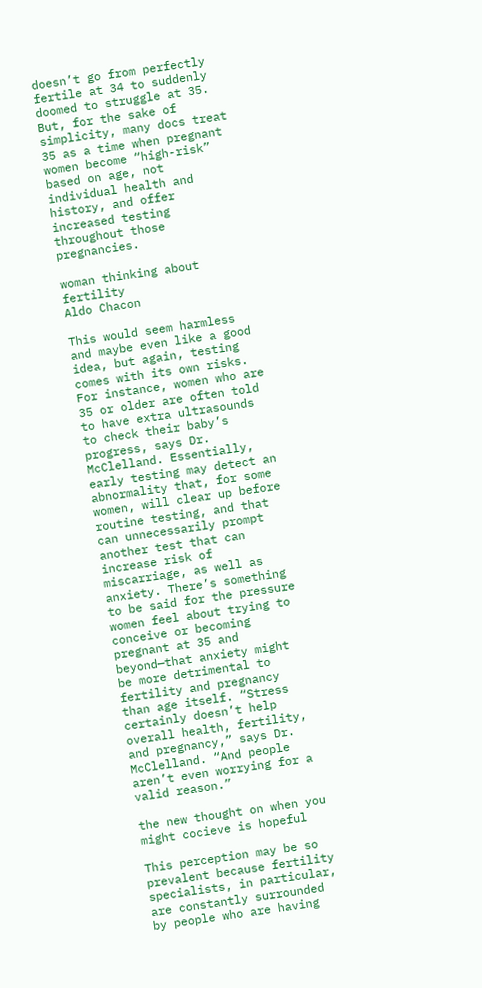doesn’t go from perfectly fertile at 34 to suddenly doomed to struggle at 35. But, for the sake of simplicity, many docs treat 35 as a time when pregnant women become “high-risk” based on age, not individual health and history, and offer increased testing throughout those pregnancies.

woman thinking about fertility
Aldo Chacon

This would seem harmless and maybe even like a good idea, but again, testing comes with its own risks. For instance, women who are 35 or older are often told to have extra ultrasounds to check their baby’s progress, says Dr. McClelland. Essentially, early testing may detect an abnormality that, for some women, will clear up before routine testing, and that can unnecessarily prompt another test that can increase risk of miscarriage, as well as anxiety. There’s something to be said for the pressure women feel about trying to conceive or becoming pregnant at 35 and beyond—that anxiety might be more detrimental to fertility and pregnancy than age itself. “Stress certainly doesn’t help overall health, fertility, and pregnancy,” says Dr. McClelland. “And people aren’t even worrying for a valid reason.”

the new thought on when you might cocieve is hopeful

This perception may be so prevalent because fertility specialists, in particular, are constantly surrounded by people who are having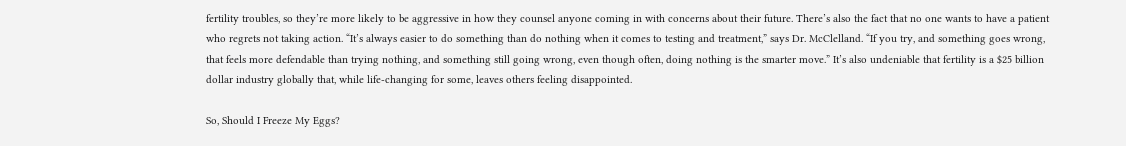fertility troubles, so they’re more likely to be aggressive in how they counsel anyone coming in with concerns about their future. There’s also the fact that no one wants to have a patient who regrets not taking action. “It’s always easier to do something than do nothing when it comes to testing and treatment,” says Dr. McClelland. “If you try, and something goes wrong, that feels more defendable than trying nothing, and something still going wrong, even though often, doing nothing is the smarter move.” It’s also undeniable that fertility is a $25 billion dollar industry globally that, while life-changing for some, leaves others feeling disappointed.

So, Should I Freeze My Eggs?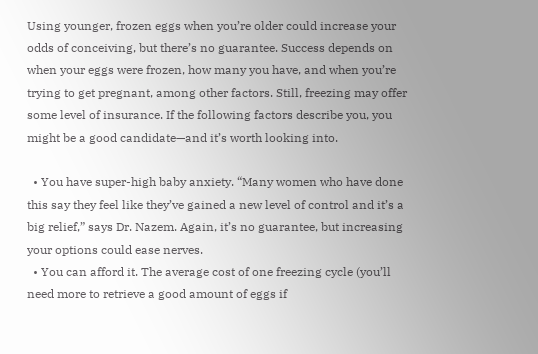Using younger, frozen eggs when you’re older could increase your odds of conceiving, but there’s no guarantee. Success depends on when your eggs were frozen, how many you have, and when you’re trying to get pregnant, among other factors. Still, freezing may offer some level of insurance. If the following factors describe you, you might be a good candidate—and it’s worth looking into.

  • You have super-high baby anxiety. “Many women who have done this say they feel like they’ve gained a new level of control and it’s a big relief,” says Dr. Nazem. Again, it’s no guarantee, but increasing your options could ease nerves.
  • You can afford it. The average cost of one freezing cycle (you’ll need more to retrieve a good amount of eggs if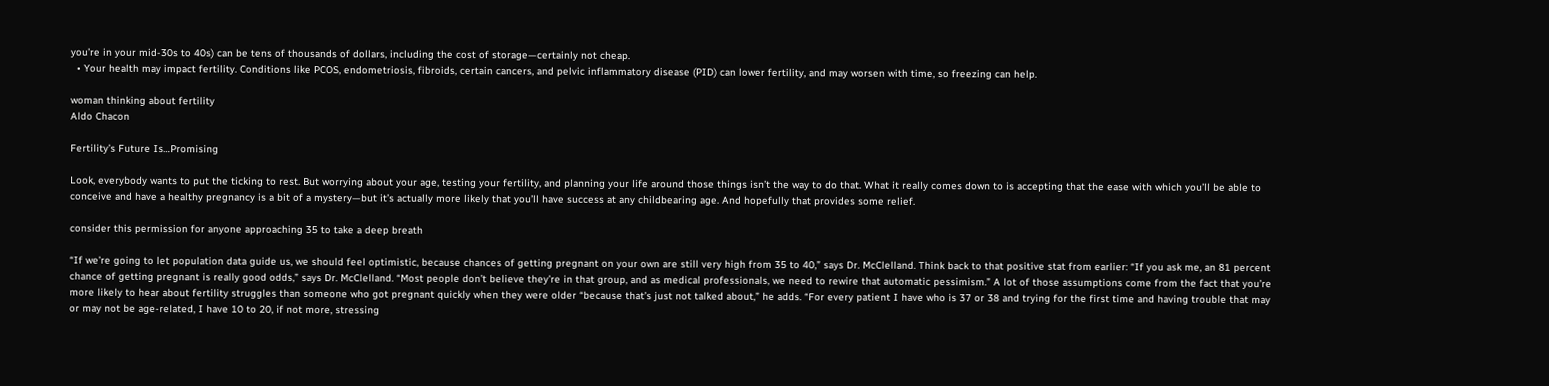you’re in your mid-30s to 40s) can be tens of thousands of dollars, including the cost of storage—certainly not cheap.
  • Your health may impact fertility. Conditions like PCOS, endometriosis, fibroids, certain cancers, and pelvic inflammatory disease (PID) can lower fertility, and may worsen with time, so freezing can help.

woman thinking about fertility
Aldo Chacon

Fertility’s Future Is…Promising

Look, everybody wants to put the ticking to rest. But worrying about your age, testing your fertility, and planning your life around those things isn’t the way to do that. What it really comes down to is accepting that the ease with which you’ll be able to conceive and have a healthy pregnancy is a bit of a mystery—but it’s actually more likely that you’ll have success at any childbearing age. And hopefully that provides some relief.

consider this permission for anyone approaching 35 to take a deep breath

“If we’re going to let population data guide us, we should feel optimistic, because chances of getting pregnant on your own are still very high from 35 to 40,” says Dr. McClelland. Think back to that positive stat from earlier: “If you ask me, an 81 percent chance of getting pregnant is really good odds,” says Dr. McClelland. “Most people don’t believe they’re in that group, and as medical professionals, we need to rewire that automatic pessimism.” A lot of those assumptions come from the fact that you’re more likely to hear about fertility struggles than someone who got pregnant quickly when they were older “because that’s just not talked about,” he adds. “For every patient I have who is 37 or 38 and trying for the first time and having trouble that may or may not be age-related, I have 10 to 20, if not more, stressing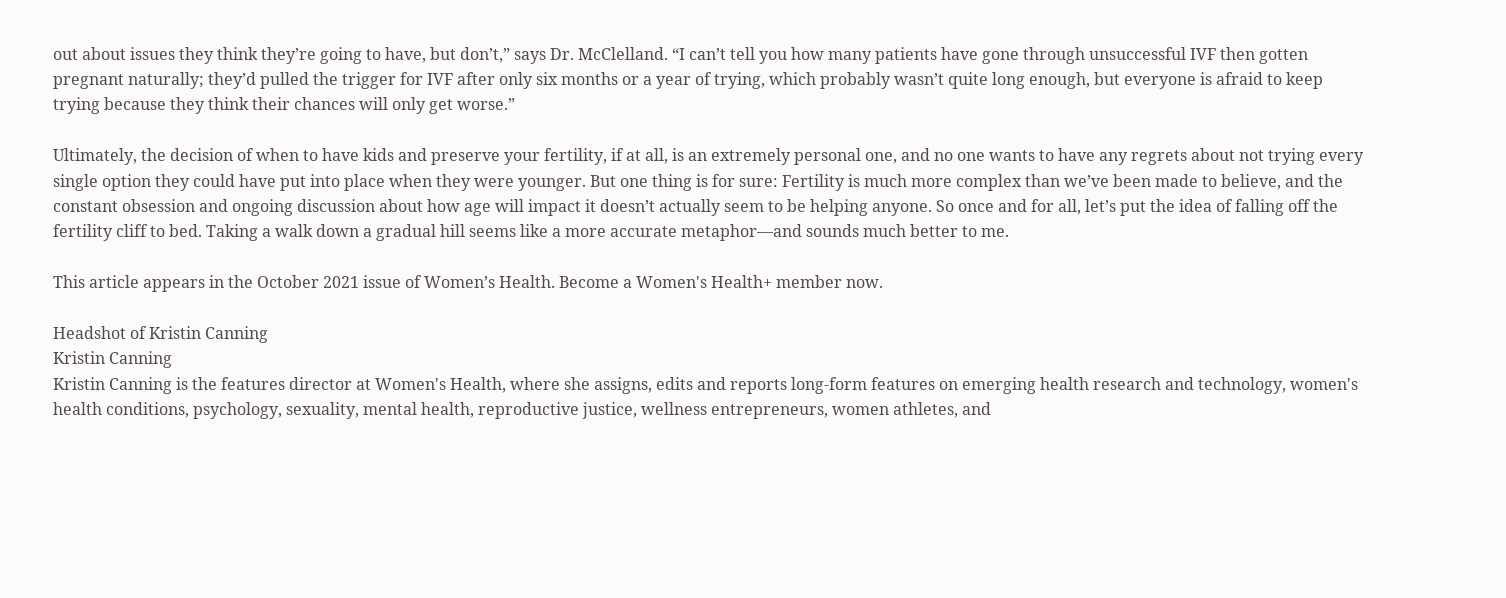out about issues they think they’re going to have, but don’t,” says Dr. McClelland. “I can’t tell you how many patients have gone through unsuccessful IVF then gotten pregnant naturally; they’d pulled the trigger for IVF after only six months or a year of trying, which probably wasn’t quite long enough, but everyone is afraid to keep trying because they think their chances will only get worse.”

Ultimately, the decision of when to have kids and preserve your fertility, if at all, is an extremely personal one, and no one wants to have any regrets about not trying every single option they could have put into place when they were younger. But one thing is for sure: Fertility is much more complex than we’ve been made to believe, and the constant obsession and ongoing discussion about how age will impact it doesn’t actually seem to be helping anyone. So once and for all, let’s put the idea of falling off the fertility cliff to bed. Taking a walk down a gradual hill seems like a more accurate metaphor—and sounds much better to me.

This article appears in the October 2021 issue of Women’s Health. Become a Women's Health+ member now.

Headshot of Kristin Canning
Kristin Canning
Kristin Canning is the features director at Women's Health, where she assigns, edits and reports long-form features on emerging health research and technology, women's health conditions, psychology, sexuality, mental health, reproductive justice, wellness entrepreneurs, women athletes, and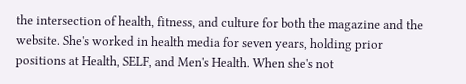the intersection of health, fitness, and culture for both the magazine and the website. She's worked in health media for seven years, holding prior positions at Health, SELF, and Men's Health. When she's not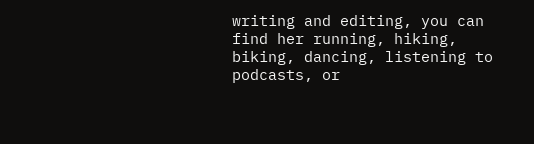writing and editing, you can find her running, hiking, biking, dancing, listening to podcasts, or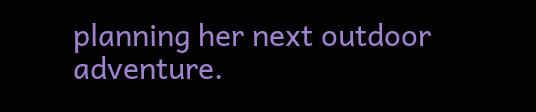planning her next outdoor adventure.